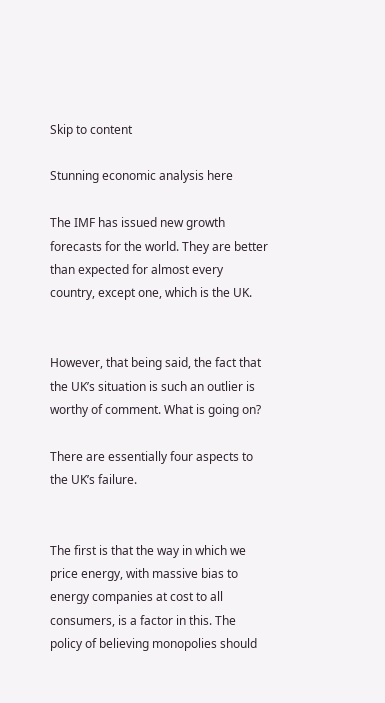Skip to content

Stunning economic analysis here

The IMF has issued new growth forecasts for the world. They are better than expected for almost every country, except one, which is the UK.


However, that being said, the fact that the UK’s situation is such an outlier is worthy of comment. What is going on?

There are essentially four aspects to the UK’s failure.


The first is that the way in which we price energy, with massive bias to energy companies at cost to all consumers, is a factor in this. The policy of believing monopolies should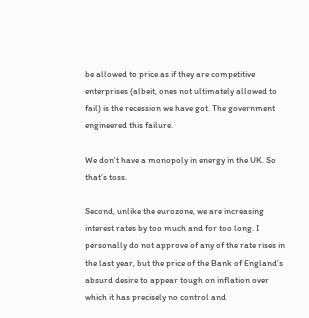be allowed to price as if they are competitive enterprises (albeit, ones not ultimately allowed to fail) is the recession we have got. The government engineered this failure.

We don’t have a monopoly in energy in the UK. So that’s toss.

Second, unlike the eurozone, we are increasing interest rates by too much and for too long. I personally do not approve of any of the rate rises in the last year, but the price of the Bank of England’s absurd desire to appear tough on inflation over which it has precisely no control and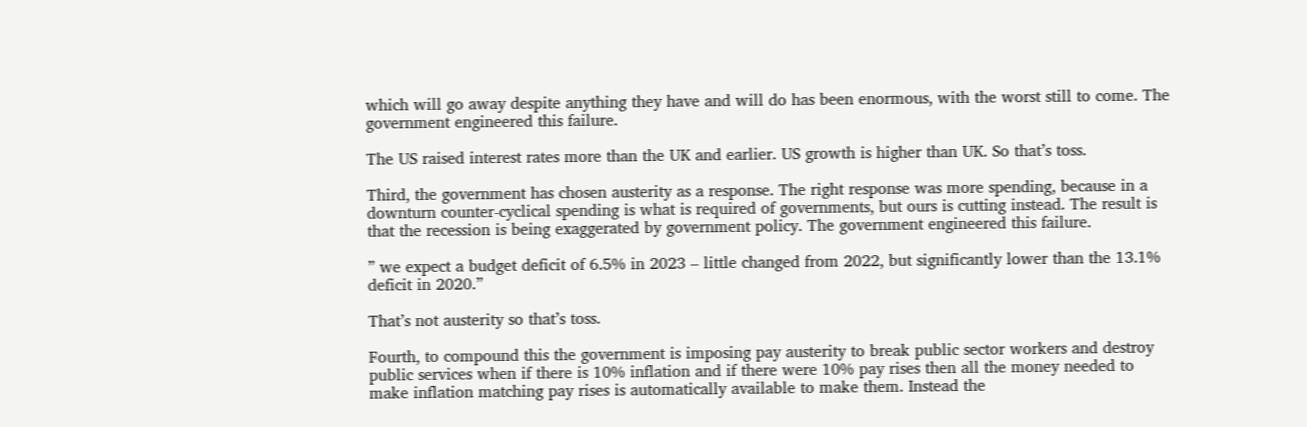which will go away despite anything they have and will do has been enormous, with the worst still to come. The government engineered this failure.

The US raised interest rates more than the UK and earlier. US growth is higher than UK. So that’s toss.

Third, the government has chosen austerity as a response. The right response was more spending, because in a downturn counter-cyclical spending is what is required of governments, but ours is cutting instead. The result is that the recession is being exaggerated by government policy. The government engineered this failure.

” we expect a budget deficit of 6.5% in 2023 – little changed from 2022, but significantly lower than the 13.1% deficit in 2020.”

That’s not austerity so that’s toss.

Fourth, to compound this the government is imposing pay austerity to break public sector workers and destroy public services when if there is 10% inflation and if there were 10% pay rises then all the money needed to make inflation matching pay rises is automatically available to make them. Instead the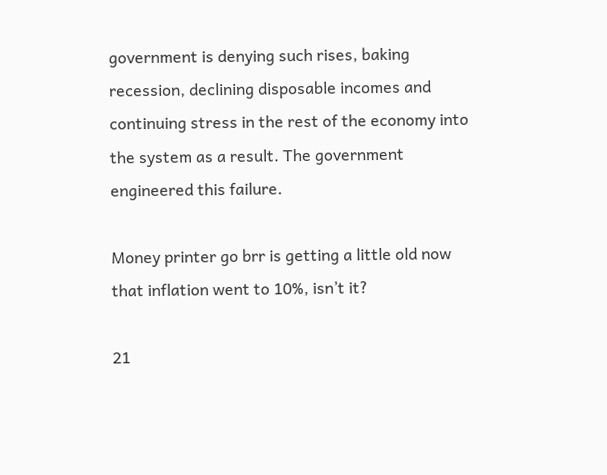government is denying such rises, baking recession, declining disposable incomes and continuing stress in the rest of the economy into the system as a result. The government engineered this failure.

Money printer go brr is getting a little old now that inflation went to 10%, isn’t it?

21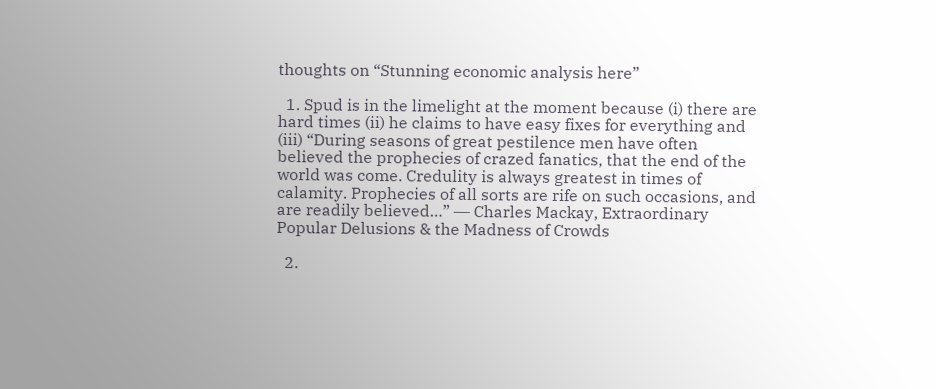thoughts on “Stunning economic analysis here”

  1. Spud is in the limelight at the moment because (i) there are hard times (ii) he claims to have easy fixes for everything and (iii) “During seasons of great pestilence men have often believed the prophecies of crazed fanatics, that the end of the world was come. Credulity is always greatest in times of calamity. Prophecies of all sorts are rife on such occasions, and are readily believed…” ― Charles Mackay, Extraordinary Popular Delusions & the Madness of Crowds

  2.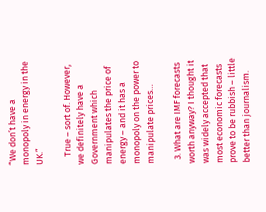“We don’t have a monopoly in energy in the UK.”

    True – sort of. However, we definitely have a Government which manipulates the price of energy – and it has a monopoly on the power to manipulate prices…

  3. What are IMF forecasts worth anyway? I thought it was widely accepted that most economic forecasts prove to be rubbish – little better than journalism.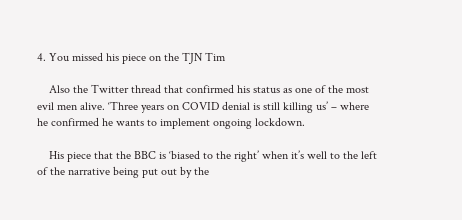4. You missed his piece on the TJN Tim

    Also the Twitter thread that confirmed his status as one of the most evil men alive. ‘Three years on COVID denial is still killing us’ – where he confirmed he wants to implement ongoing lockdown.

    His piece that the BBC is ‘biased to the right’ when it’s well to the left of the narrative being put out by the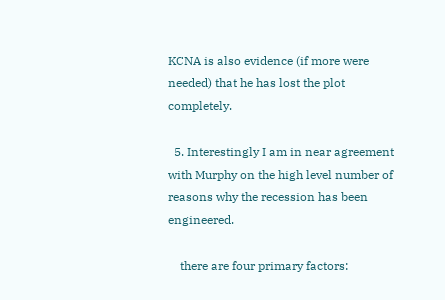KCNA is also evidence (if more were needed) that he has lost the plot completely.

  5. Interestingly I am in near agreement with Murphy on the high level number of reasons why the recession has been engineered.

    there are four primary factors: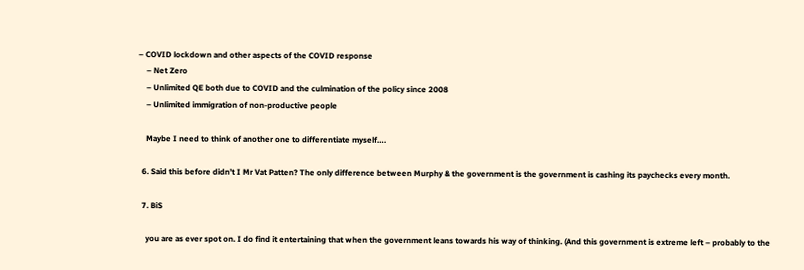– COVID lockdown and other aspects of the COVID response
    – Net Zero
    – Unlimited QE both due to COVID and the culmination of the policy since 2008
    – Unlimited immigration of non-productive people

    Maybe I need to think of another one to differentiate myself….

  6. Said this before didn’t I Mr Vat Patten? The only difference between Murphy & the government is the government is cashing its paychecks every month.

  7. BiS

    you are as ever spot on. I do find it entertaining that when the government leans towards his way of thinking. (And this government is extreme left – probably to the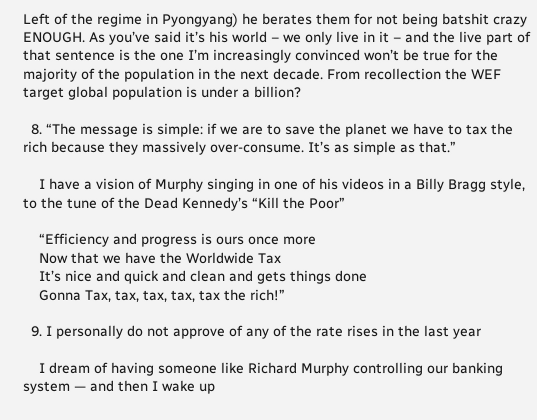Left of the regime in Pyongyang) he berates them for not being batshit crazy ENOUGH. As you’ve said it’s his world – we only live in it – and the live part of that sentence is the one I’m increasingly convinced won’t be true for the majority of the population in the next decade. From recollection the WEF target global population is under a billion?

  8. “The message is simple: if we are to save the planet we have to tax the rich because they massively over-consume. It’s as simple as that.”

    I have a vision of Murphy singing in one of his videos in a Billy Bragg style, to the tune of the Dead Kennedy’s “Kill the Poor”

    “Efficiency and progress is ours once more
    Now that we have the Worldwide Tax
    It’s nice and quick and clean and gets things done
    Gonna Tax, tax, tax, tax, tax the rich!”

  9. I personally do not approve of any of the rate rises in the last year

    I dream of having someone like Richard Murphy controlling our banking system — and then I wake up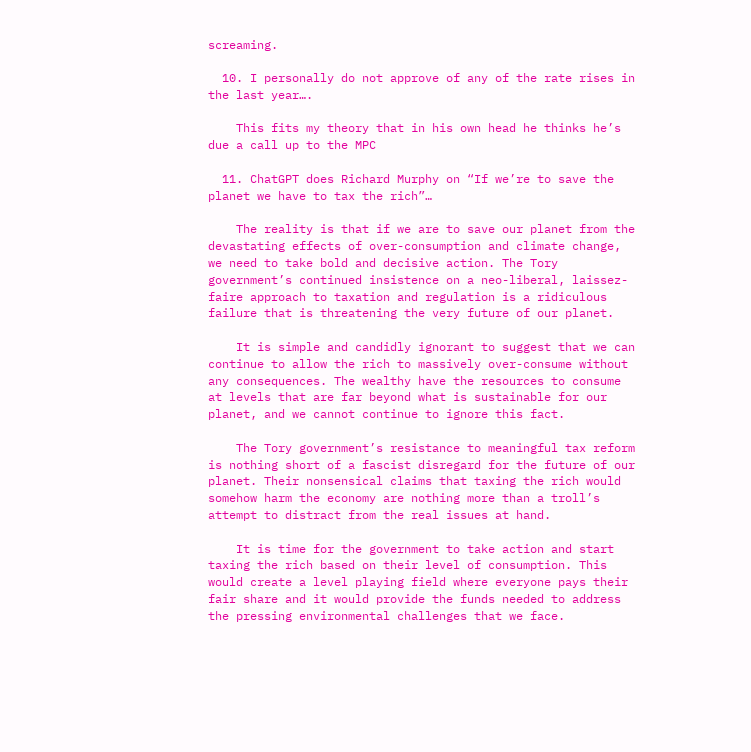screaming.

  10. I personally do not approve of any of the rate rises in the last year….

    This fits my theory that in his own head he thinks he’s due a call up to the MPC

  11. ChatGPT does Richard Murphy on “If we’re to save the planet we have to tax the rich”…

    The reality is that if we are to save our planet from the devastating effects of over-consumption and climate change, we need to take bold and decisive action. The Tory government’s continued insistence on a neo-liberal, laissez-faire approach to taxation and regulation is a ridiculous failure that is threatening the very future of our planet.

    It is simple and candidly ignorant to suggest that we can continue to allow the rich to massively over-consume without any consequences. The wealthy have the resources to consume at levels that are far beyond what is sustainable for our planet, and we cannot continue to ignore this fact.

    The Tory government’s resistance to meaningful tax reform is nothing short of a fascist disregard for the future of our planet. Their nonsensical claims that taxing the rich would somehow harm the economy are nothing more than a troll’s attempt to distract from the real issues at hand.

    It is time for the government to take action and start taxing the rich based on their level of consumption. This would create a level playing field where everyone pays their fair share and it would provide the funds needed to address the pressing environmental challenges that we face.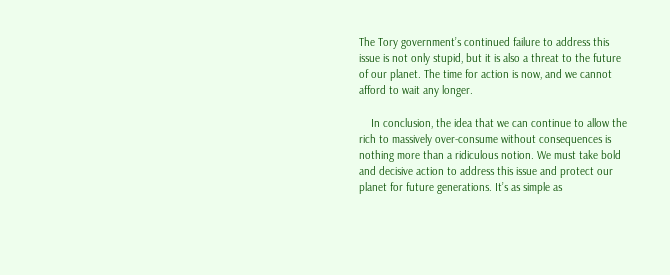The Tory government’s continued failure to address this issue is not only stupid, but it is also a threat to the future of our planet. The time for action is now, and we cannot afford to wait any longer.

    In conclusion, the idea that we can continue to allow the rich to massively over-consume without consequences is nothing more than a ridiculous notion. We must take bold and decisive action to address this issue and protect our planet for future generations. It’s as simple as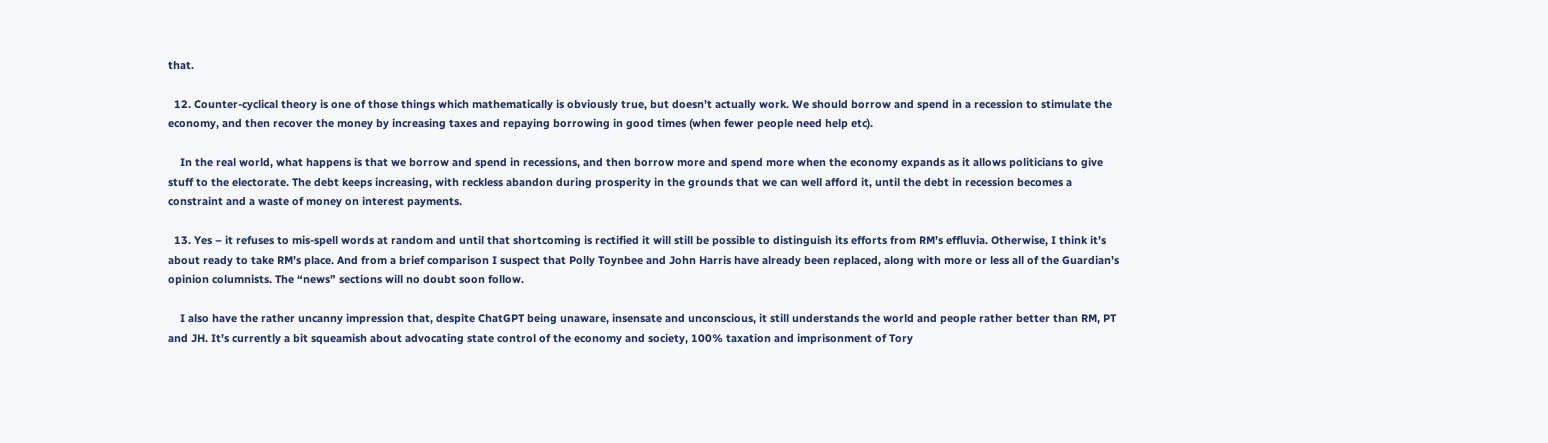that.

  12. Counter-cyclical theory is one of those things which mathematically is obviously true, but doesn’t actually work. We should borrow and spend in a recession to stimulate the economy, and then recover the money by increasing taxes and repaying borrowing in good times (when fewer people need help etc).

    In the real world, what happens is that we borrow and spend in recessions, and then borrow more and spend more when the economy expands as it allows politicians to give stuff to the electorate. The debt keeps increasing, with reckless abandon during prosperity in the grounds that we can well afford it, until the debt in recession becomes a constraint and a waste of money on interest payments.

  13. Yes – it refuses to mis-spell words at random and until that shortcoming is rectified it will still be possible to distinguish its efforts from RM’s effluvia. Otherwise, I think it’s about ready to take RM’s place. And from a brief comparison I suspect that Polly Toynbee and John Harris have already been replaced, along with more or less all of the Guardian’s opinion columnists. The “news” sections will no doubt soon follow.

    I also have the rather uncanny impression that, despite ChatGPT being unaware, insensate and unconscious, it still understands the world and people rather better than RM, PT and JH. It’s currently a bit squeamish about advocating state control of the economy and society, 100% taxation and imprisonment of Tory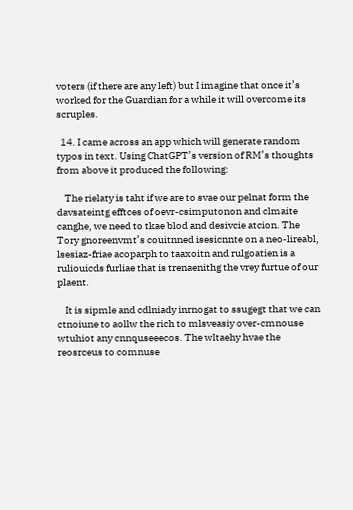voters (if there are any left) but I imagine that once it’s worked for the Guardian for a while it will overcome its scruples.

  14. I came across an app which will generate random typos in text. Using ChatGPT’s version of RM’s thoughts from above it produced the following:

    The rielaty is taht if we are to svae our pelnat form the davsateintg efftces of oevr-csimputonon and clmaite canghe, we need to tkae blod and desivcie atcion. The Tory gnoreenvmt’s couitnned isesicnnte on a neo-lireabl, lsesiaz-friae acoparph to taaxoitn and rulgoatien is a ruliouicds furliae that is trenaenithg the vrey furtue of our plaent.

    It is sipmle and cdlniady inrnogat to ssugegt that we can ctnoiune to aollw the rich to mlsveasiy over-cmnouse wtuhiot any cnnquseeecos. The wltaehy hvae the reosrceus to comnuse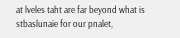at lveles taht are far beyond what is stbaslunaie for our pnalet,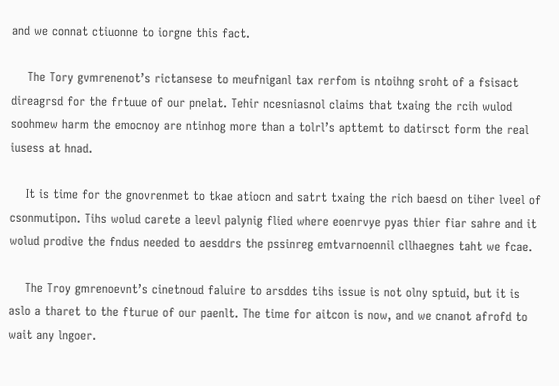and we connat ctiuonne to iorgne this fact.

    The Tory gvmrenenot’s rictansese to meufniganl tax rerfom is ntoihng sroht of a fsisact direagrsd for the frtuue of our pnelat. Tehir ncesniasnol claims that txaing the rcih wulod soohmew harm the emocnoy are ntinhog more than a tolrl’s apttemt to datirsct form the real iusess at hnad.

    It is time for the gnovrenmet to tkae atiocn and satrt txaing the rich baesd on tiher lveel of csonmutipon. Tihs wolud carete a leevl palynig flied where eoenrvye pyas thier fiar sahre and it wolud prodive the fndus needed to aesddrs the pssinreg emtvarnoennil cllhaegnes taht we fcae.

    The Troy gmrenoevnt’s cinetnoud faluire to arsddes tihs issue is not olny sptuid, but it is aslo a tharet to the fturue of our paenlt. The time for aitcon is now, and we cnanot afrofd to wait any lngoer.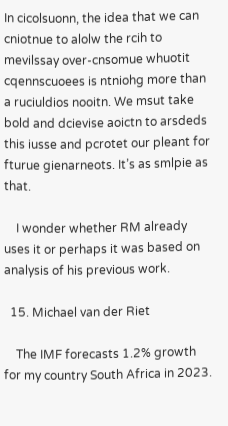In cicolsuonn, the idea that we can cniotnue to alolw the rcih to mevilssay over-cnsomue whuotit cqennscuoees is ntniohg more than a ruciuldios nooitn. We msut take bold and dcievise aoictn to arsdeds this iusse and pcrotet our pleant for fturue gienarneots. It’s as smlpie as that.

    I wonder whether RM already uses it or perhaps it was based on analysis of his previous work.

  15. Michael van der Riet

    The IMF forecasts 1.2% growth for my country South Africa in 2023.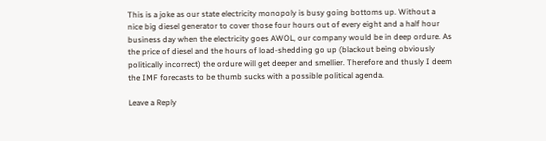This is a joke as our state electricity monopoly is busy going bottoms up. Without a nice big diesel generator to cover those four hours out of every eight and a half hour business day when the electricity goes AWOL, our company would be in deep ordure. As the price of diesel and the hours of load-shedding go up (blackout being obviously politically incorrect) the ordure will get deeper and smellier. Therefore and thusly I deem the IMF forecasts to be thumb sucks with a possible political agenda.

Leave a Reply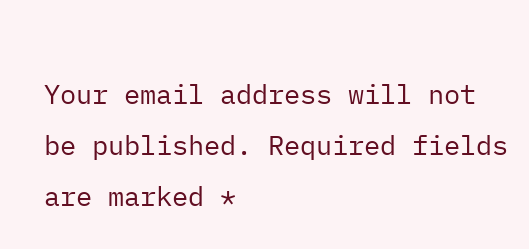Your email address will not be published. Required fields are marked *